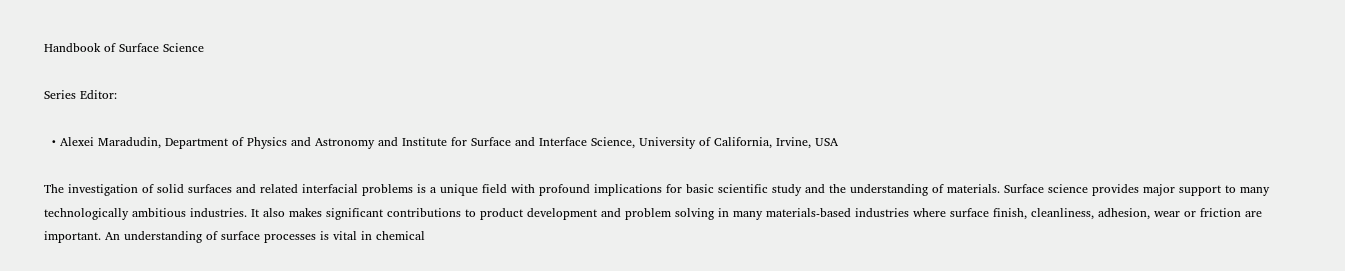Handbook of Surface Science

Series Editor:

  • Alexei Maradudin, Department of Physics and Astronomy and Institute for Surface and Interface Science, University of California, Irvine, USA

The investigation of solid surfaces and related interfacial problems is a unique field with profound implications for basic scientific study and the understanding of materials. Surface science provides major support to many technologically ambitious industries. It also makes significant contributions to product development and problem solving in many materials-based industries where surface finish, cleanliness, adhesion, wear or friction are important. An understanding of surface processes is vital in chemical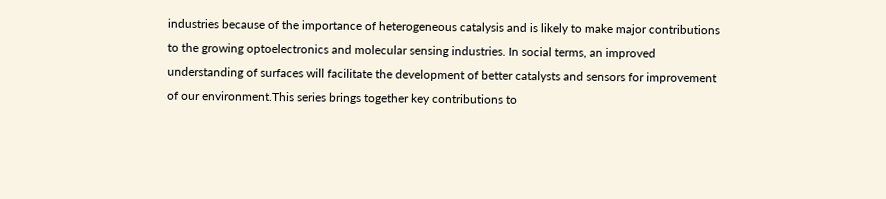industries because of the importance of heterogeneous catalysis and is likely to make major contributions to the growing optoelectronics and molecular sensing industries. In social terms, an improved understanding of surfaces will facilitate the development of better catalysts and sensors for improvement of our environment.This series brings together key contributions to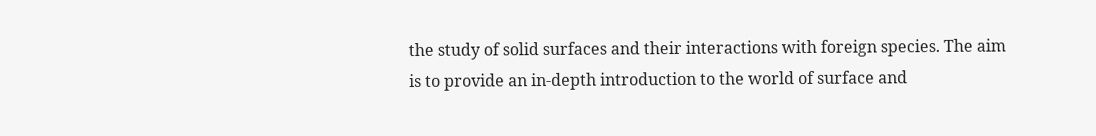the study of solid surfaces and their interactions with foreign species. The aim is to provide an in-depth introduction to the world of surface and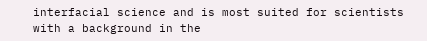interfacial science and is most suited for scientists with a background in the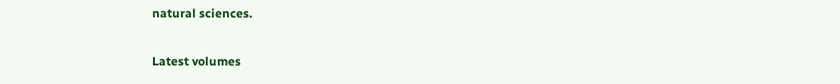natural sciences.

Latest volumes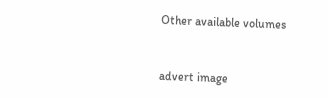Other available volumes


advert image